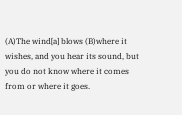(A)The wind[a] blows (B)where it wishes, and you hear its sound, but you do not know where it comes from or where it goes.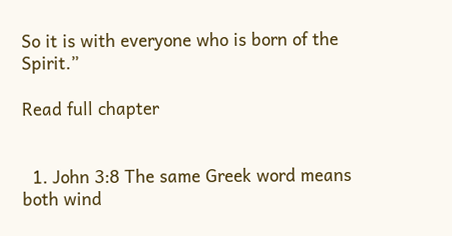So it is with everyone who is born of the Spirit.”

Read full chapter


  1. John 3:8 The same Greek word means both wind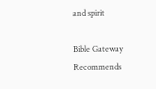and spirit

Bible Gateway Recommends